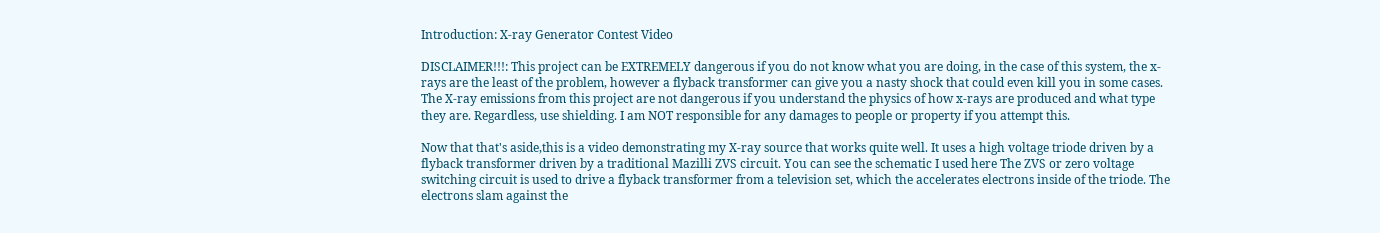Introduction: X-ray Generator Contest Video

DISCLAIMER!!!: This project can be EXTREMELY dangerous if you do not know what you are doing, in the case of this system, the x-rays are the least of the problem, however a flyback transformer can give you a nasty shock that could even kill you in some cases. The X-ray emissions from this project are not dangerous if you understand the physics of how x-rays are produced and what type they are. Regardless, use shielding. I am NOT responsible for any damages to people or property if you attempt this.

Now that that's aside,this is a video demonstrating my X-ray source that works quite well. It uses a high voltage triode driven by a flyback transformer driven by a traditional Mazilli ZVS circuit. You can see the schematic I used here The ZVS or zero voltage switching circuit is used to drive a flyback transformer from a television set, which the accelerates electrons inside of the triode. The electrons slam against the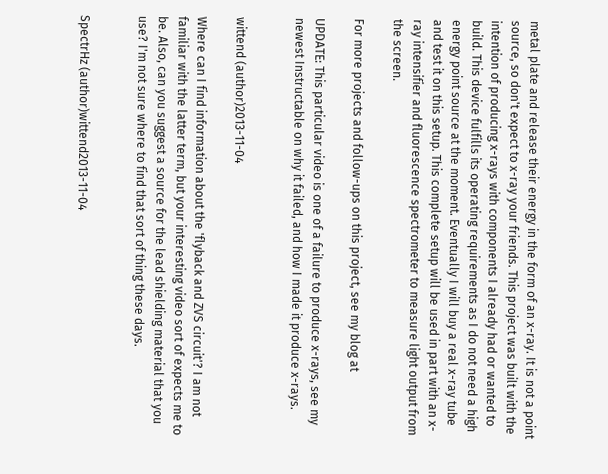metal plate and release their energy in the form of an x-ray. It is not a point source, so don't expect to x-ray your friends. This project was built with the intention of producing x-rays with components I already had or wanted to build. This device fulfills its operating requirements as I do not need a high energy point source at the moment. Eventually I will buy a real x-ray tube and test it on this setup. This complete setup will be used in part with an x-ray intensifier and fluorescence spectrometer to measure light output from the screen.

For more projects and follow-ups on this project, see my blog at

UPDATE: This particular video is one of a failure to produce x-rays, see my newest Instructable on why it failed, and how I made it produce x-rays.


wittend (author)2013-11-04

Where can I find information about the 'flyback and ZVS circuit'? I am not familiar with the latter term, but your interesting video sort of expects me to be. Also, can you suggest a source for the lead shielding material that you use? I'm not sure where to find that sort of thing these days.


SpectrHz (author)wittend2013-11-04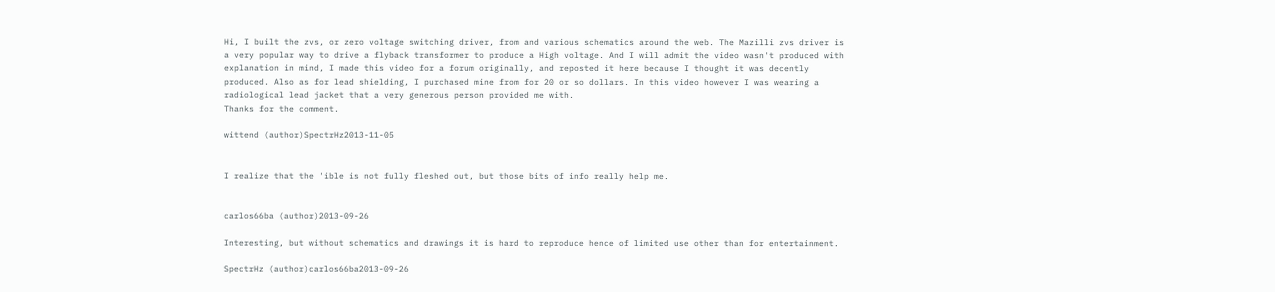Hi, I built the zvs, or zero voltage switching driver, from and various schematics around the web. The Mazilli zvs driver is a very popular way to drive a flyback transformer to produce a High voltage. And I will admit the video wasn't produced with explanation in mind, I made this video for a forum originally, and reposted it here because I thought it was decently produced. Also as for lead shielding, I purchased mine from for 20 or so dollars. In this video however I was wearing a radiological lead jacket that a very generous person provided me with.
Thanks for the comment.

wittend (author)SpectrHz2013-11-05


I realize that the 'ible is not fully fleshed out, but those bits of info really help me.


carlos66ba (author)2013-09-26

Interesting, but without schematics and drawings it is hard to reproduce hence of limited use other than for entertainment.

SpectrHz (author)carlos66ba2013-09-26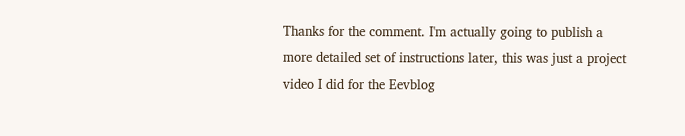Thanks for the comment. I'm actually going to publish a more detailed set of instructions later, this was just a project video I did for the Eevblog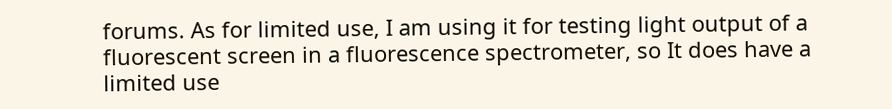forums. As for limited use, I am using it for testing light output of a fluorescent screen in a fluorescence spectrometer, so It does have a limited use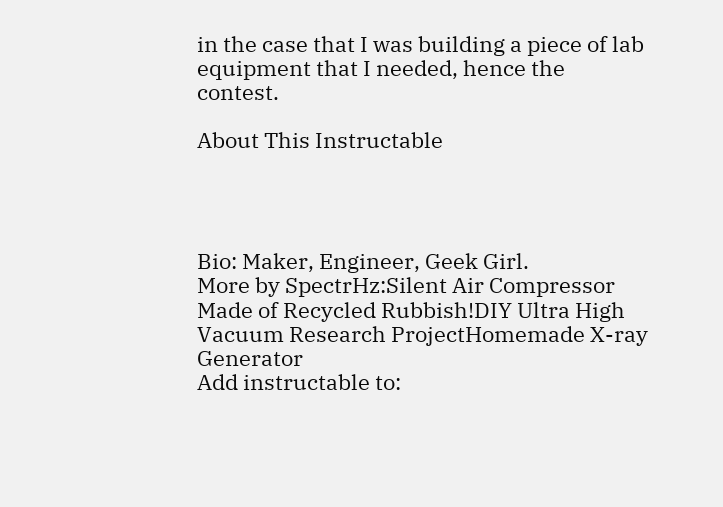in the case that I was building a piece of lab equipment that I needed, hence the contest.

About This Instructable




Bio: Maker, Engineer, Geek Girl.
More by SpectrHz:Silent Air Compressor Made of Recycled Rubbish!DIY Ultra High Vacuum Research ProjectHomemade X-ray Generator
Add instructable to: